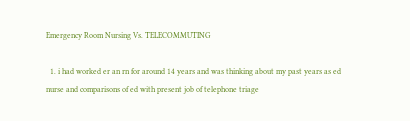Emergency Room Nursing Vs. TELECOMMUTING

  1. i had worked er an rn for around 14 years and was thinking about my past years as ed nurse and comparisons of ed with present job of telephone triage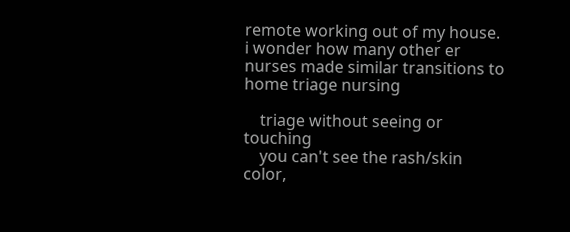remote working out of my house. i wonder how many other er nurses made similar transitions to home triage nursing

    triage without seeing or touching
    you can't see the rash/skin color,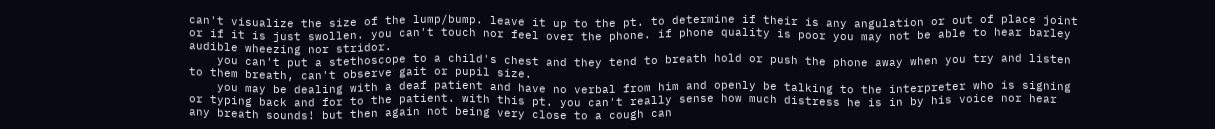can't visualize the size of the lump/bump. leave it up to the pt. to determine if their is any angulation or out of place joint or if it is just swollen. you can't touch nor feel over the phone. if phone quality is poor you may not be able to hear barley audible wheezing nor stridor.
    you can't put a stethoscope to a child's chest and they tend to breath hold or push the phone away when you try and listen to them breath, can't observe gait or pupil size.
    you may be dealing with a deaf patient and have no verbal from him and openly be talking to the interpreter who is signing or typing back and for to the patient. with this pt. you can't really sense how much distress he is in by his voice nor hear any breath sounds! but then again not being very close to a cough can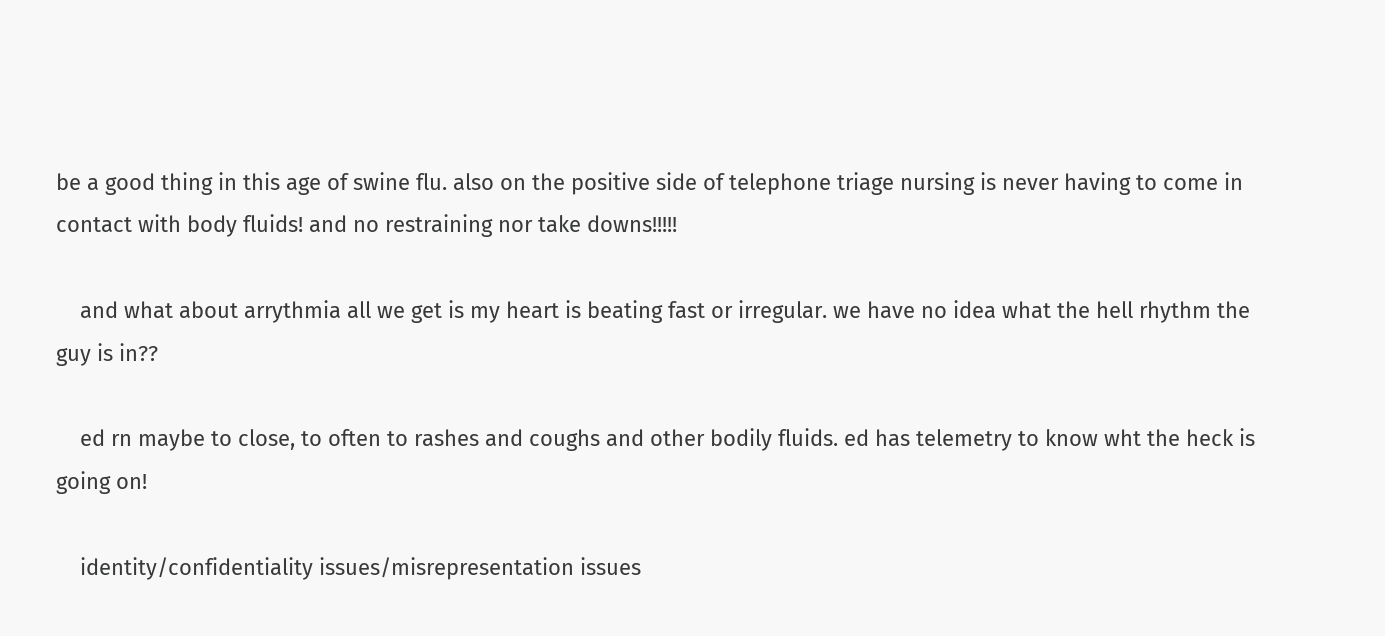be a good thing in this age of swine flu. also on the positive side of telephone triage nursing is never having to come in contact with body fluids! and no restraining nor take downs!!!!!

    and what about arrythmia all we get is my heart is beating fast or irregular. we have no idea what the hell rhythm the guy is in??

    ed rn maybe to close, to often to rashes and coughs and other bodily fluids. ed has telemetry to know wht the heck is going on!

    identity/confidentiality issues/misrepresentation issues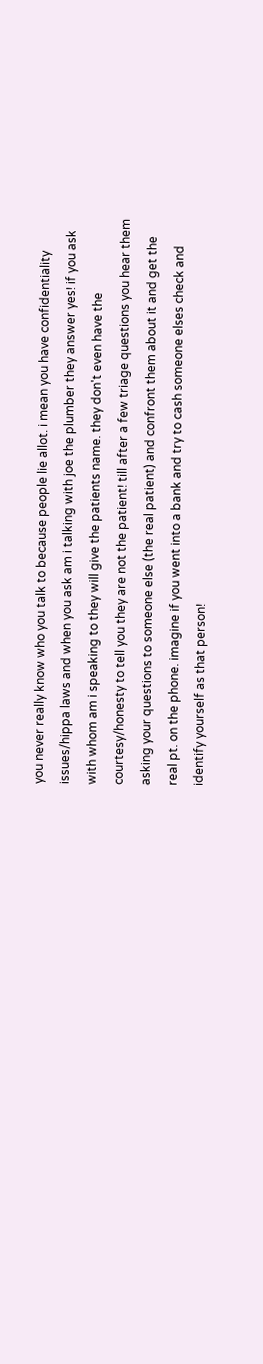you never really know who you talk to because people lie allot. i mean you have confidentiality issues/hippa laws and when you ask am i talking with joe the plumber they answer yes! if you ask with whom am i speaking to they will give the patients name. they don't even have the courtesy/honesty to tell you they are not the patient! till after a few triage questions you hear them asking your questions to someone else (the real patient) and confront them about it and get the real pt. on the phone. imagine if you went into a bank and try to cash someone elses check and identify yourself as that person!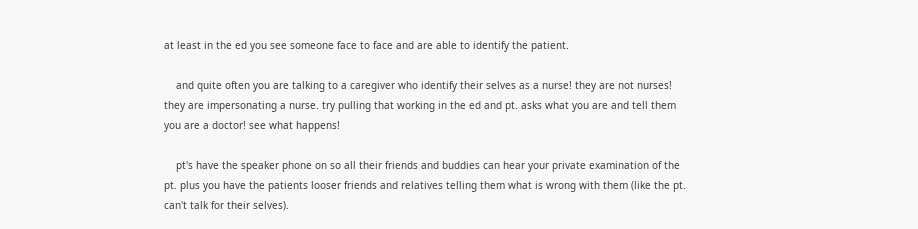at least in the ed you see someone face to face and are able to identify the patient.

    and quite often you are talking to a caregiver who identify their selves as a nurse! they are not nurses! they are impersonating a nurse. try pulling that working in the ed and pt. asks what you are and tell them you are a doctor! see what happens!

    pt's have the speaker phone on so all their friends and buddies can hear your private examination of the pt. plus you have the patients looser friends and relatives telling them what is wrong with them (like the pt. can't talk for their selves).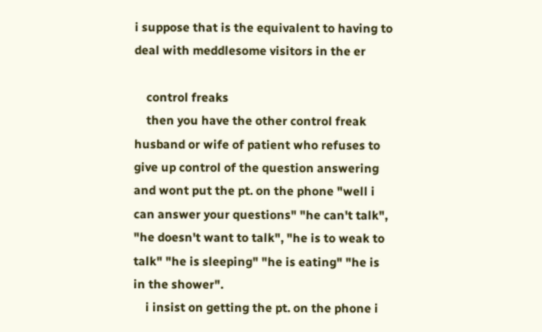i suppose that is the equivalent to having to deal with meddlesome visitors in the er

    control freaks
    then you have the other control freak husband or wife of patient who refuses to give up control of the question answering and wont put the pt. on the phone "well i can answer your questions" "he can't talk", "he doesn't want to talk", "he is to weak to talk" "he is sleeping" "he is eating" "he is in the shower".
    i insist on getting the pt. on the phone i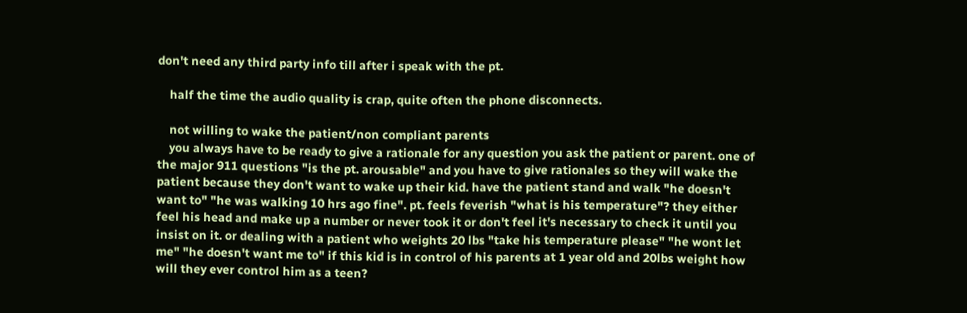don't need any third party info till after i speak with the pt.

    half the time the audio quality is crap, quite often the phone disconnects.

    not willing to wake the patient/non compliant parents
    you always have to be ready to give a rationale for any question you ask the patient or parent. one of the major 911 questions "is the pt. arousable" and you have to give rationales so they will wake the patient because they don't want to wake up their kid. have the patient stand and walk "he doesn't want to" "he was walking 10 hrs ago fine". pt. feels feverish "what is his temperature"? they either feel his head and make up a number or never took it or don't feel it's necessary to check it until you insist on it. or dealing with a patient who weights 20 lbs "take his temperature please" "he wont let me" "he doesn't want me to" if this kid is in control of his parents at 1 year old and 20lbs weight how will they ever control him as a teen?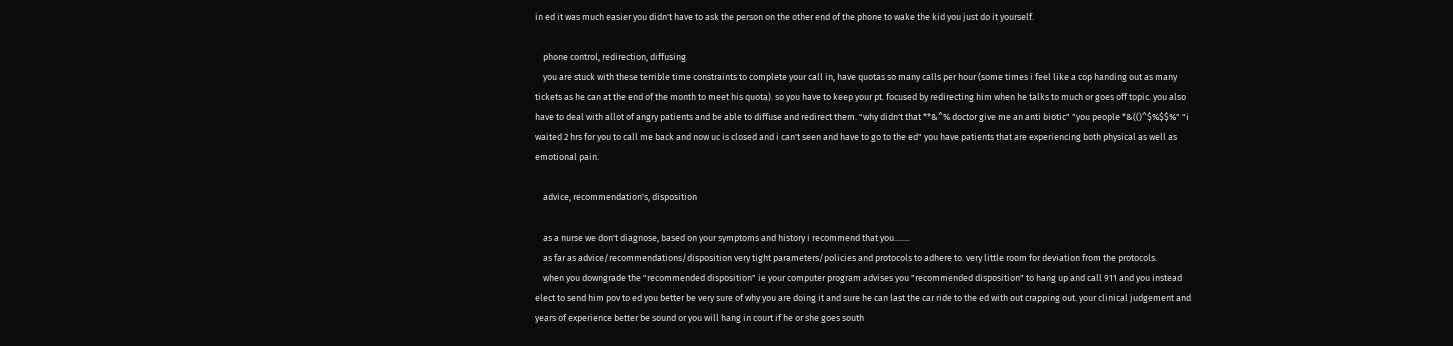in ed it was much easier you didn't have to ask the person on the other end of the phone to wake the kid you just do it yourself.

    phone control, redirection, diffusing
    you are stuck with these terrible time constraints to complete your call in, have quotas so many calls per hour (some times i feel like a cop handing out as many tickets as he can at the end of the month to meet his quota). so you have to keep your pt. focused by redirecting him when he talks to much or goes off topic. you also have to deal with allot of angry patients and be able to diffuse and redirect them. "why didn't that **&^% doctor give me an anti biotic" "you people *&(()^$%$$%" "i waited 2 hrs for you to call me back and now uc is closed and i can't seen and have to go to the ed" you have patients that are experiencing both physical as well as emotional pain.

    advice, recommendation's, disposition

    as a nurse we don't diagnose, based on your symptoms and history i recommend that you........
    as far as advice/recommendations/disposition very tight parameters/policies and protocols to adhere to. very little room for deviation from the protocols.
    when you downgrade the "recommended disposition" ie your computer program advises you "recommended disposition" to hang up and call 911 and you instead elect to send him pov to ed you better be very sure of why you are doing it and sure he can last the car ride to the ed with out crapping out. your clinical judgement and years of experience better be sound or you will hang in court if he or she goes south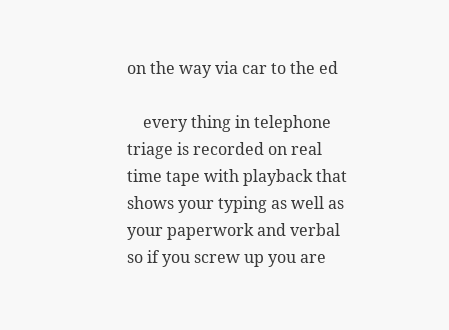on the way via car to the ed

    every thing in telephone triage is recorded on real time tape with playback that shows your typing as well as your paperwork and verbal so if you screw up you are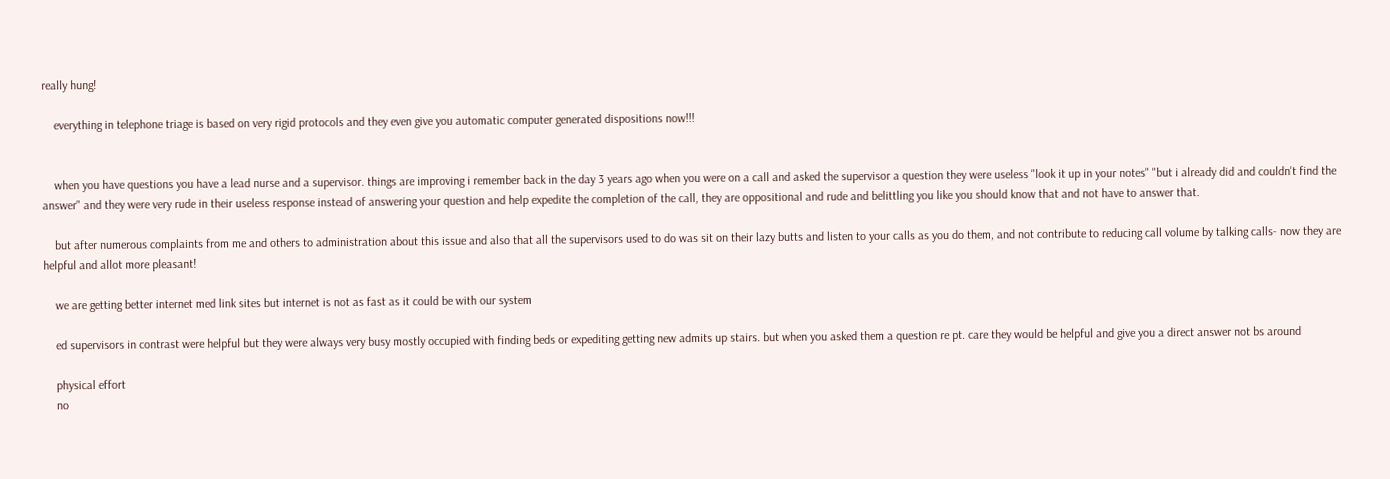really hung!

    everything in telephone triage is based on very rigid protocols and they even give you automatic computer generated dispositions now!!!


    when you have questions you have a lead nurse and a supervisor. things are improving i remember back in the day 3 years ago when you were on a call and asked the supervisor a question they were useless "look it up in your notes" "but i already did and couldn't find the answer" and they were very rude in their useless response instead of answering your question and help expedite the completion of the call, they are oppositional and rude and belittling you like you should know that and not have to answer that.

    but after numerous complaints from me and others to administration about this issue and also that all the supervisors used to do was sit on their lazy butts and listen to your calls as you do them, and not contribute to reducing call volume by talking calls- now they are helpful and allot more pleasant!

    we are getting better internet med link sites but internet is not as fast as it could be with our system

    ed supervisors in contrast were helpful but they were always very busy mostly occupied with finding beds or expediting getting new admits up stairs. but when you asked them a question re pt. care they would be helpful and give you a direct answer not bs around

    physical effort
    no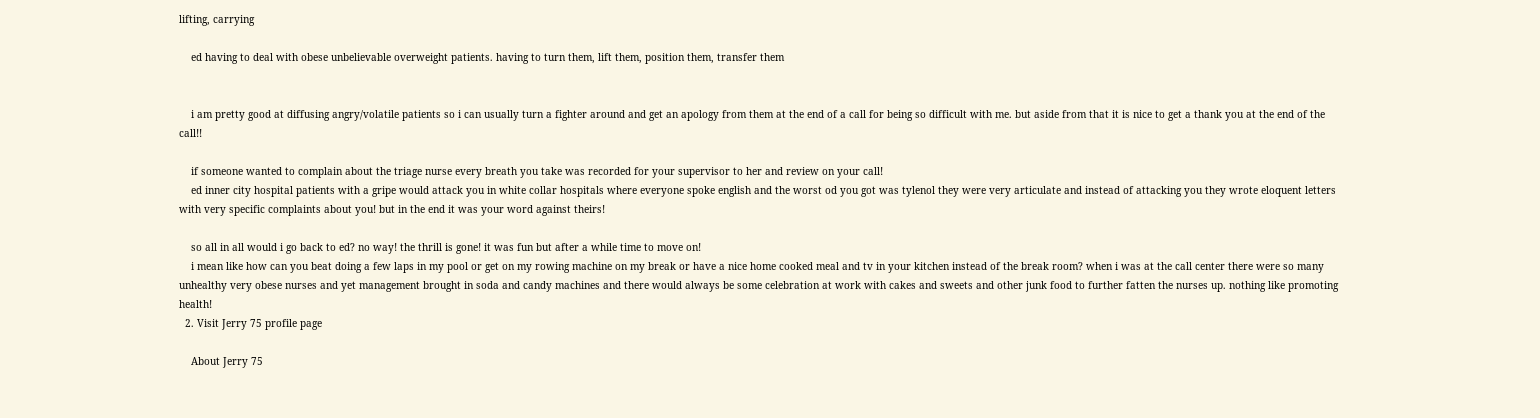lifting, carrying

    ed having to deal with obese unbelievable overweight patients. having to turn them, lift them, position them, transfer them


    i am pretty good at diffusing angry/volatile patients so i can usually turn a fighter around and get an apology from them at the end of a call for being so difficult with me. but aside from that it is nice to get a thank you at the end of the call!!

    if someone wanted to complain about the triage nurse every breath you take was recorded for your supervisor to her and review on your call!
    ed inner city hospital patients with a gripe would attack you in white collar hospitals where everyone spoke english and the worst od you got was tylenol they were very articulate and instead of attacking you they wrote eloquent letters with very specific complaints about you! but in the end it was your word against theirs!

    so all in all would i go back to ed? no way! the thrill is gone! it was fun but after a while time to move on!
    i mean like how can you beat doing a few laps in my pool or get on my rowing machine on my break or have a nice home cooked meal and tv in your kitchen instead of the break room? when i was at the call center there were so many unhealthy very obese nurses and yet management brought in soda and candy machines and there would always be some celebration at work with cakes and sweets and other junk food to further fatten the nurses up. nothing like promoting health!
  2. Visit Jerry 75 profile page

    About Jerry 75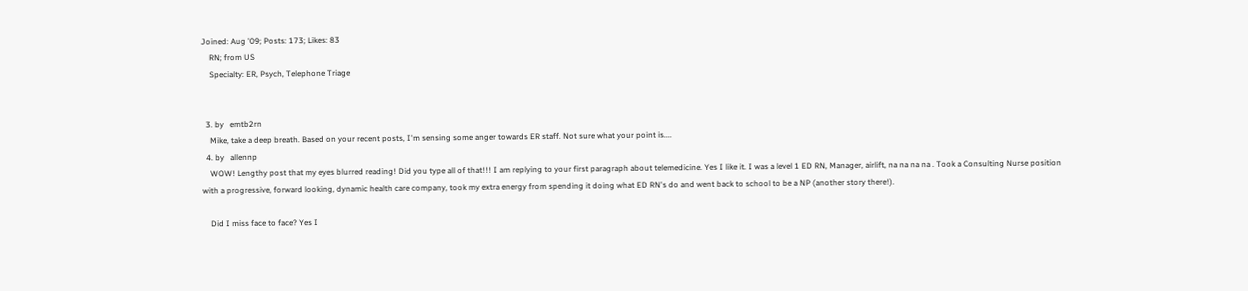Joined: Aug '09; Posts: 173; Likes: 83
    RN; from US
    Specialty: ER, Psych, Telephone Triage


  3. by   emtb2rn
    Mike, take a deep breath. Based on your recent posts, I'm sensing some anger towards ER staff. Not sure what your point is....
  4. by   allennp
    WOW! Lengthy post that my eyes blurred reading! Did you type all of that!!! I am replying to your first paragraph about telemedicine. Yes I like it. I was a level 1 ED RN, Manager, airlift, na na na na . Took a Consulting Nurse position with a progressive, forward looking, dynamic health care company, took my extra energy from spending it doing what ED RN's do and went back to school to be a NP (another story there!).

    Did I miss face to face? Yes I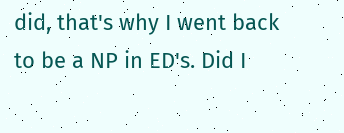did, that's why I went back to be a NP in ED's. Did I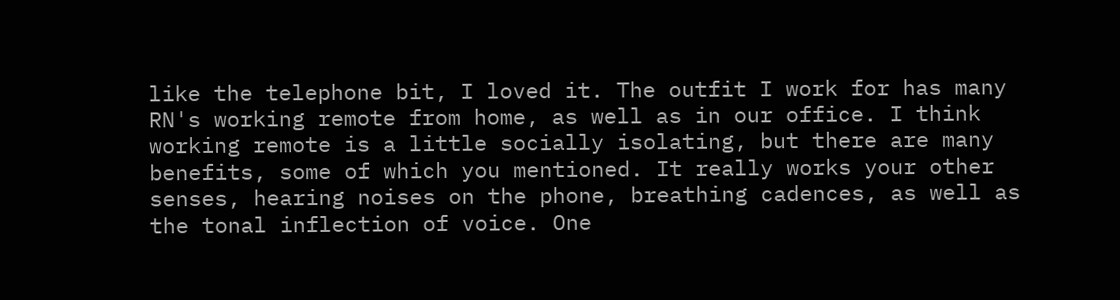like the telephone bit, I loved it. The outfit I work for has many RN's working remote from home, as well as in our office. I think working remote is a little socially isolating, but there are many benefits, some of which you mentioned. It really works your other senses, hearing noises on the phone, breathing cadences, as well as the tonal inflection of voice. One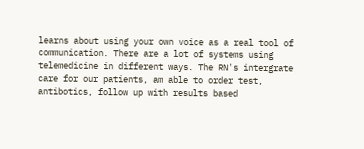learns about using your own voice as a real tool of communication. There are a lot of systems using telemedicine in different ways. The RN's intergrate care for our patients, am able to order test, antibotics, follow up with results based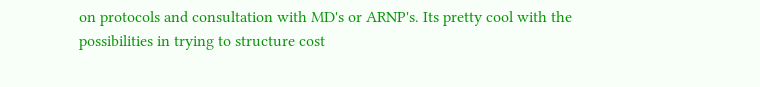on protocols and consultation with MD's or ARNP's. Its pretty cool with the possibilities in trying to structure cost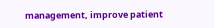management, improve patient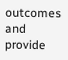outcomes and provide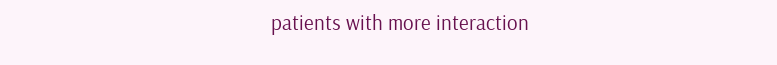patients with more interaction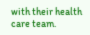with their health care team.